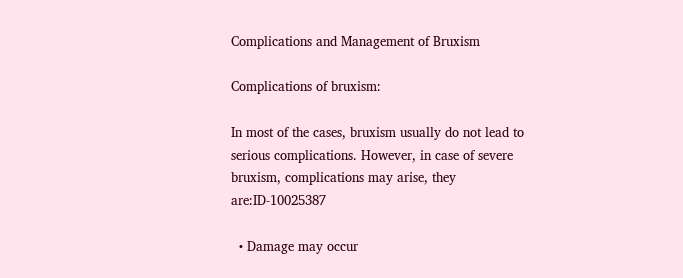Complications and Management of Bruxism

Complications of bruxism:

In most of the cases, bruxism usually do not lead to serious complications. However, in case of severe bruxism, complications may arise, they are:ID-10025387

  • Damage may occur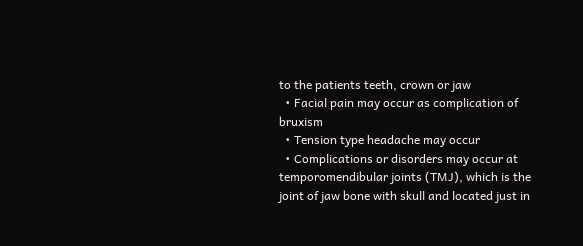to the patients teeth, crown or jaw
  • Facial pain may occur as complication of bruxism
  • Tension type headache may occur
  • Complications or disorders may occur at temporomendibular joints (TMJ), which is the joint of jaw bone with skull and located just in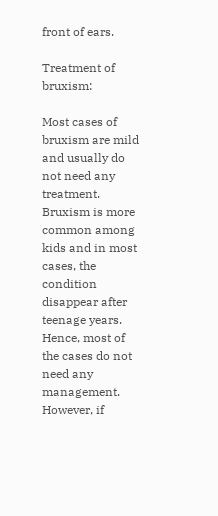front of ears.

Treatment of bruxism:

Most cases of bruxism are mild and usually do not need any treatment. Bruxism is more common among kids and in most cases, the condition disappear after teenage years. Hence, most of the cases do not need any management. However, if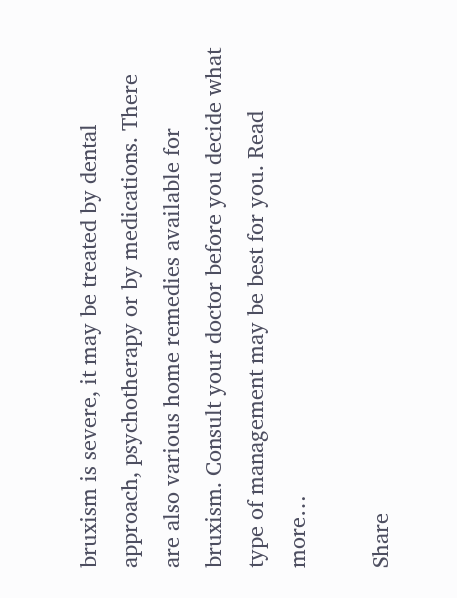bruxism is severe, it may be treated by dental approach, psychotherapy or by medications. There are also various home remedies available for bruxism. Consult your doctor before you decide what type of management may be best for you. Read more…

Share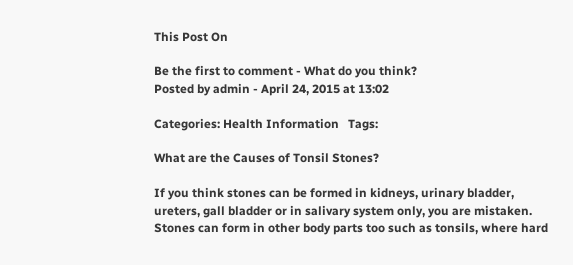This Post On

Be the first to comment - What do you think?
Posted by admin - April 24, 2015 at 13:02

Categories: Health Information   Tags:

What are the Causes of Tonsil Stones?

If you think stones can be formed in kidneys, urinary bladder, ureters, gall bladder or in salivary system only, you are mistaken. Stones can form in other body parts too such as tonsils, where hard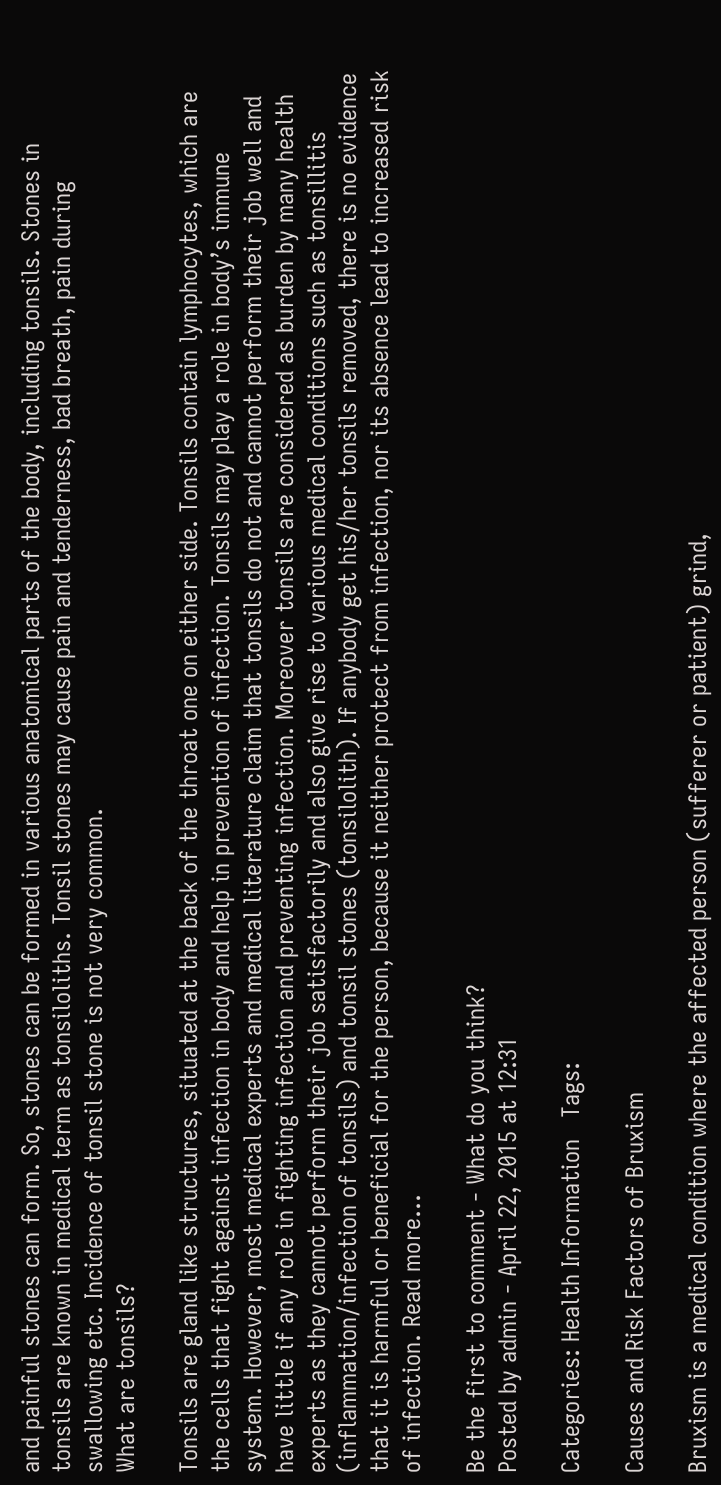and painful stones can form. So, stones can be formed in various anatomical parts of the body, including tonsils. Stones in tonsils are known in medical term as tonsiloliths. Tonsil stones may cause pain and tenderness, bad breath, pain during swallowing etc. Incidence of tonsil stone is not very common.
What are tonsils?

Tonsils are gland like structures, situated at the back of the throat one on either side. Tonsils contain lymphocytes, which are the cells that fight against infection in body and help in prevention of infection. Tonsils may play a role in body’s immune system. However, most medical experts and medical literature claim that tonsils do not and cannot perform their job well and have little if any role in fighting infection and preventing infection. Moreover tonsils are considered as burden by many health experts as they cannot perform their job satisfactorily and also give rise to various medical conditions such as tonsillitis (inflammation/infection of tonsils) and tonsil stones (tonsilolith). If anybody get his/her tonsils removed, there is no evidence that it is harmful or beneficial for the person, because it neither protect from infection, nor its absence lead to increased risk of infection. Read more…

Be the first to comment - What do you think?
Posted by admin - April 22, 2015 at 12:31

Categories: Health Information   Tags:

Causes and Risk Factors of Bruxism

Bruxism is a medical condition where the affected person (sufferer or patient) grind,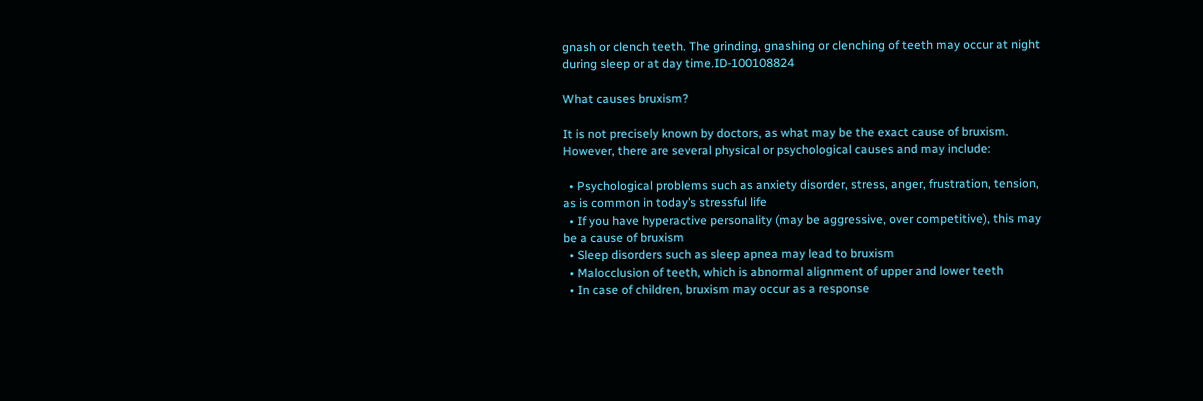gnash or clench teeth. The grinding, gnashing or clenching of teeth may occur at night during sleep or at day time.ID-100108824

What causes bruxism?

It is not precisely known by doctors, as what may be the exact cause of bruxism. However, there are several physical or psychological causes and may include:

  • Psychological problems such as anxiety disorder, stress, anger, frustration, tension, as is common in today’s stressful life
  • If you have hyperactive personality (may be aggressive, over competitive), this may be a cause of bruxism
  • Sleep disorders such as sleep apnea may lead to bruxism
  • Malocclusion of teeth, which is abnormal alignment of upper and lower teeth
  • In case of children, bruxism may occur as a response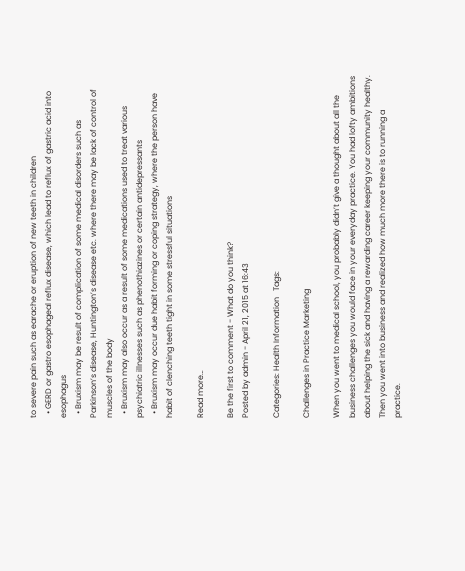to severe pain such as earache or eruption of new teeth in children
  • GERD or gastro esophageal reflux disease, which lead to reflux of gastric acid into esophagus
  • Bruxism may be result of complication of some medical disorders such as Parkinson’s disease, Huntington’s disease etc. where there may be lack of control of muscles of the body
  • Bruxism may also occur as a result of some medications used to treat various psychiatric illnesses such as phenothiazines or certain antidepressants
  • Bruxism may occur due habit forming or coping strategy, where the person have habit of clenching teeth tight in some stressful situations

Read more…

Be the first to comment - What do you think?
Posted by admin - April 21, 2015 at 16:43

Categories: Health Information   Tags:

Challenges in Practice Marketing

When you went to medical school, you probably didn’t give a thought about all the business challenges you would face in your everyday practice. You had lofty ambitions about helping the sick and having a rewarding career keeping your community healthy. Then you went into business and realized how much more there is to running a practice.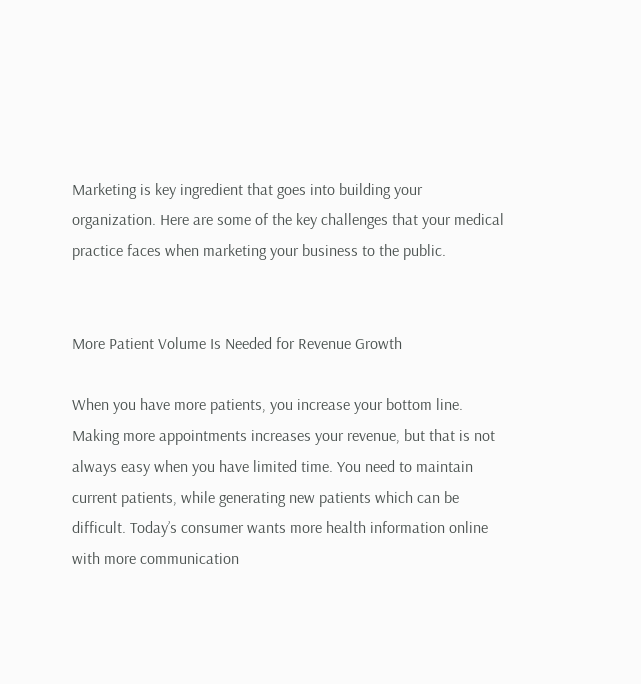Marketing is key ingredient that goes into building your organization. Here are some of the key challenges that your medical practice faces when marketing your business to the public.


More Patient Volume Is Needed for Revenue Growth

When you have more patients, you increase your bottom line. Making more appointments increases your revenue, but that is not always easy when you have limited time. You need to maintain current patients, while generating new patients which can be difficult. Today’s consumer wants more health information online with more communication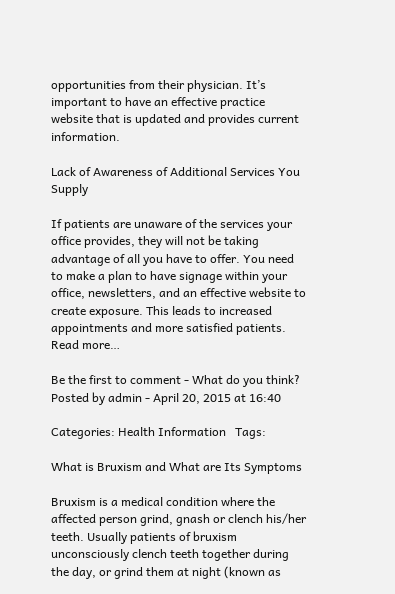opportunities from their physician. It’s important to have an effective practice website that is updated and provides current information.

Lack of Awareness of Additional Services You Supply

If patients are unaware of the services your office provides, they will not be taking advantage of all you have to offer. You need to make a plan to have signage within your office, newsletters, and an effective website to create exposure. This leads to increased appointments and more satisfied patients. Read more…

Be the first to comment - What do you think?
Posted by admin - April 20, 2015 at 16:40

Categories: Health Information   Tags:

What is Bruxism and What are Its Symptoms

Bruxism is a medical condition where the affected person grind, gnash or clench his/her teeth. Usually patients of bruxism unconsciously clench teeth together during the day, or grind them at night (known as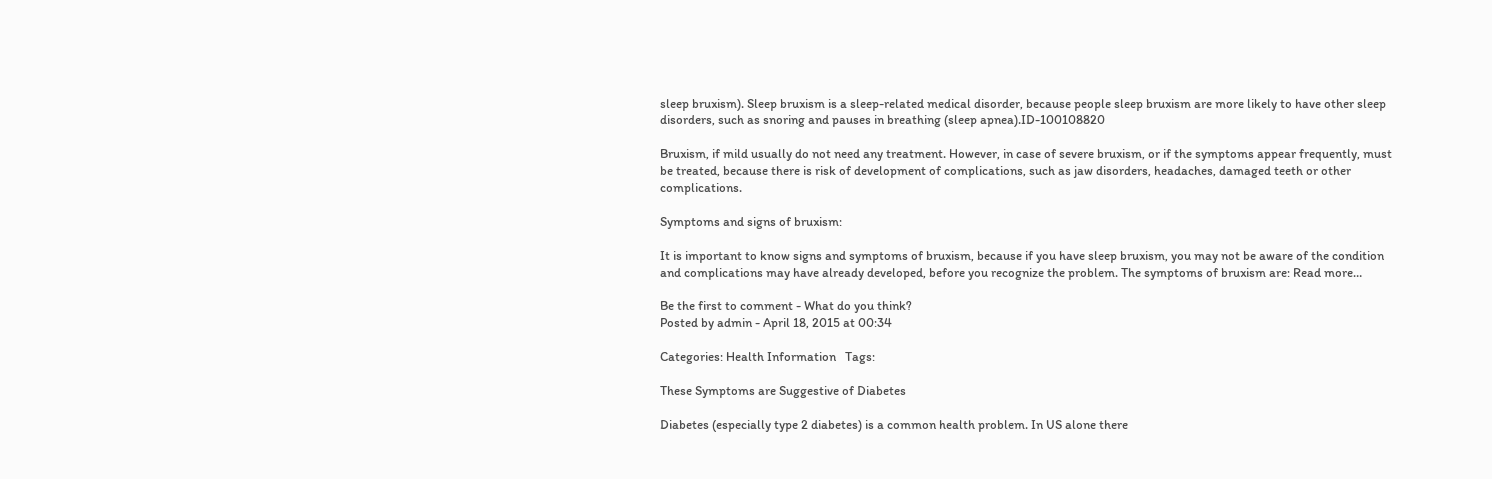sleep bruxism). Sleep bruxism is a sleep-related medical disorder, because people sleep bruxism are more likely to have other sleep disorders, such as snoring and pauses in breathing (sleep apnea).ID-100108820

Bruxism, if mild usually do not need any treatment. However, in case of severe bruxism, or if the symptoms appear frequently, must be treated, because there is risk of development of complications, such as jaw disorders, headaches, damaged teeth or other complications.

Symptoms and signs of bruxism:

It is important to know signs and symptoms of bruxism, because if you have sleep bruxism, you may not be aware of the condition and complications may have already developed, before you recognize the problem. The symptoms of bruxism are: Read more…

Be the first to comment - What do you think?
Posted by admin - April 18, 2015 at 00:34

Categories: Health Information   Tags:

These Symptoms are Suggestive of Diabetes

Diabetes (especially type 2 diabetes) is a common health problem. In US alone there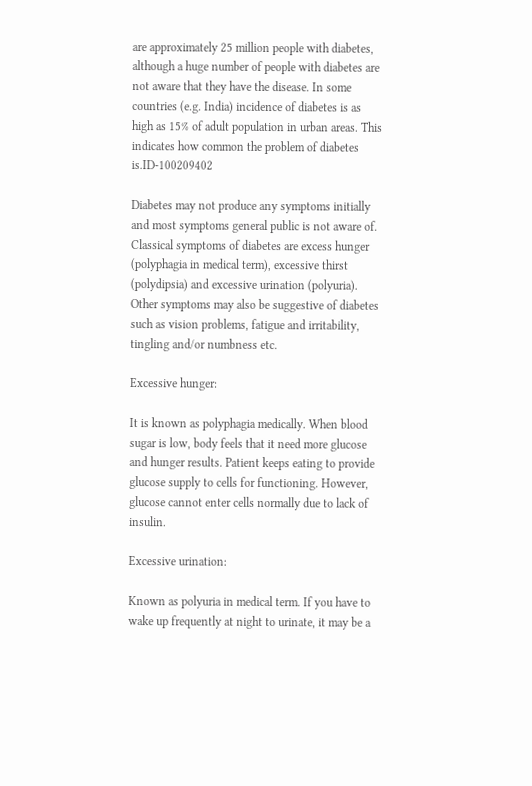are approximately 25 million people with diabetes, although a huge number of people with diabetes are not aware that they have the disease. In some countries (e.g. India) incidence of diabetes is as high as 15% of adult population in urban areas. This indicates how common the problem of diabetes is.ID-100209402

Diabetes may not produce any symptoms initially and most symptoms general public is not aware of. Classical symptoms of diabetes are excess hunger (polyphagia in medical term), excessive thirst (polydipsia) and excessive urination (polyuria). Other symptoms may also be suggestive of diabetes such as vision problems, fatigue and irritability, tingling and/or numbness etc.

Excessive hunger:

It is known as polyphagia medically. When blood sugar is low, body feels that it need more glucose and hunger results. Patient keeps eating to provide glucose supply to cells for functioning. However, glucose cannot enter cells normally due to lack of insulin.

Excessive urination:

Known as polyuria in medical term. If you have to wake up frequently at night to urinate, it may be a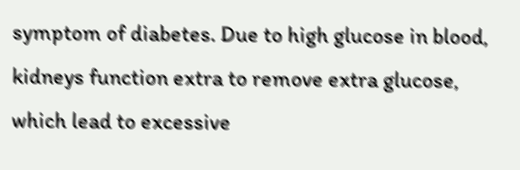symptom of diabetes. Due to high glucose in blood, kidneys function extra to remove extra glucose, which lead to excessive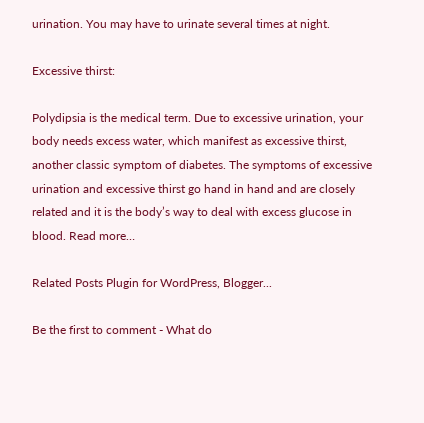urination. You may have to urinate several times at night.

Excessive thirst:

Polydipsia is the medical term. Due to excessive urination, your body needs excess water, which manifest as excessive thirst, another classic symptom of diabetes. The symptoms of excessive urination and excessive thirst go hand in hand and are closely related and it is the body’s way to deal with excess glucose in blood. Read more…

Related Posts Plugin for WordPress, Blogger...

Be the first to comment - What do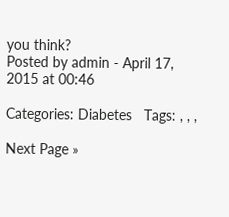you think?
Posted by admin - April 17, 2015 at 00:46

Categories: Diabetes   Tags: , , ,

Next Page »